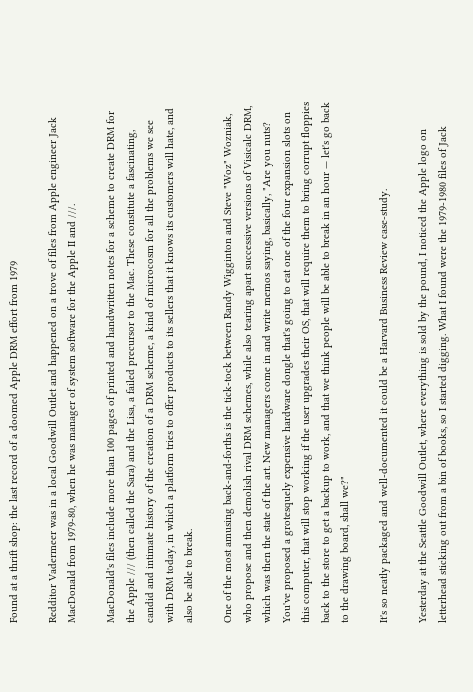Found at a thrift shop: the last record of a doomed Apple DRM effort from 1979

Redditor Vadermeer was in a local Goodwill Outlet and happened on a trove of files from Apple engineer Jack MacDonald from 1979-80, when he was manager of system software for the Apple II and ///.

MacDonald's files include more than 100 pages of printed and handwritten notes for a scheme to create DRM for the Apple /// (then called the Sara) and the Lisa, a failed precursor to the Mac. These constitute a fascinating, candid and intimate history of the creation of a DRM scheme, a kind of microcosm for all the problems we see with DRM today, in which a platform tries to offer products to its sellers that it knows its customers will hate, and also be able to break.

One of the most amusing back-and-forths is the tick-tock between Randy Wigginton and Steve "Woz" Wozniak, who propose and then demolish rival DRM schemes, while also tearing apart successive versions of Visicalc DRM, which was then the state of the art. New managers come in and write memos saying, basically, "Are you nuts? You've proposed a grotesquely expensive hardware dongle that's going to eat one of the four expansion slots on this computer, that will stop working if the user upgrades their OS, that will require them to bring corrupt floppies back to the store to get a backup to work, and that we think people will be able to break in an hour — let's go back to the drawing board, shall we?"

It's so neatly packaged and well-documented it could be a Harvard Business Review case-study.

Yesterday at the Seattle Goodwill Outlet, where everything is sold by the pound, I noticed the Apple logo on letterhead sticking out from a bin of books, so I started digging. What I found were the 1979-1980 files of Jack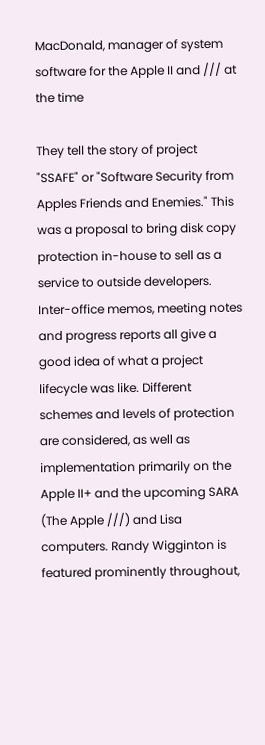MacDonald, manager of system software for the Apple II and /// at the time

They tell the story of project "SSAFE" or "Software Security from Apples Friends and Enemies." This was a proposal to bring disk copy protection in-house to sell as a service to outside developers. Inter-office memos, meeting notes and progress reports all give a good idea of what a project lifecycle was like. Different schemes and levels of protection are considered, as well as implementation primarily on the Apple II+ and the upcoming SARA (The Apple ///) and Lisa computers. Randy Wigginton is featured prominently throughout,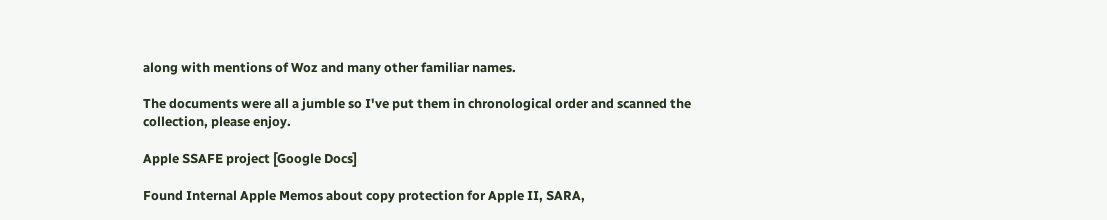along with mentions of Woz and many other familiar names.

The documents were all a jumble so I've put them in chronological order and scanned the collection, please enjoy.

Apple SSAFE project [Google Docs]

Found Internal Apple Memos about copy protection for Apple II, SARA,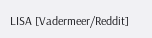LISA [Vadermeer/Reddit]